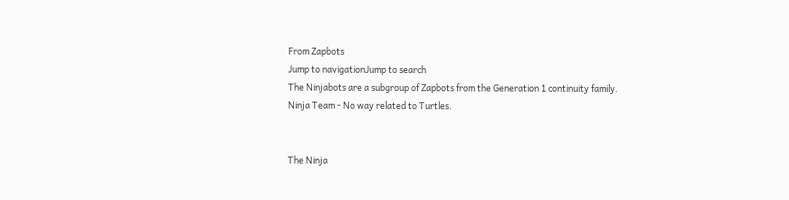From Zapbots
Jump to navigationJump to search
The Ninjabots are a subgroup of Zapbots from the Generation 1 continuity family.
Ninja Team - No way related to Turtles.


The Ninja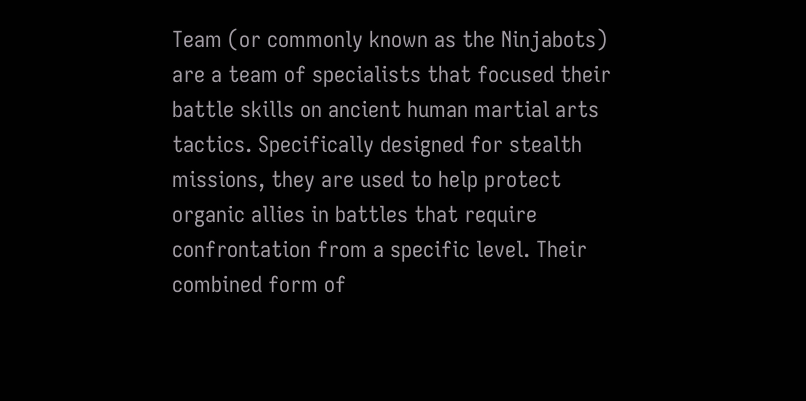Team (or commonly known as the Ninjabots) are a team of specialists that focused their battle skills on ancient human martial arts tactics. Specifically designed for stealth missions, they are used to help protect organic allies in battles that require confrontation from a specific level. Their combined form of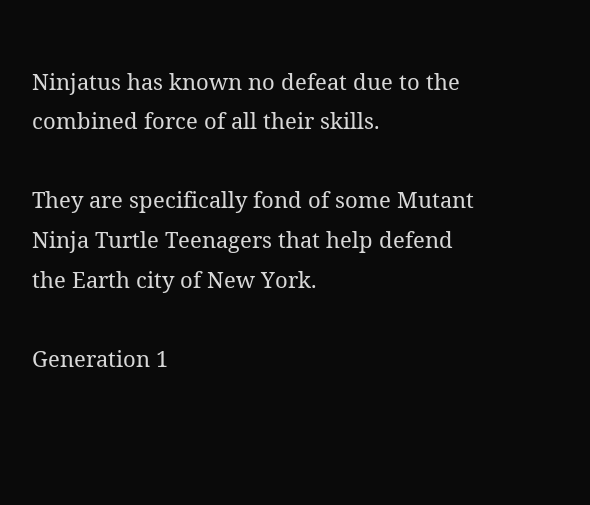Ninjatus has known no defeat due to the combined force of all their skills.

They are specifically fond of some Mutant Ninja Turtle Teenagers that help defend the Earth city of New York.

Generation 1